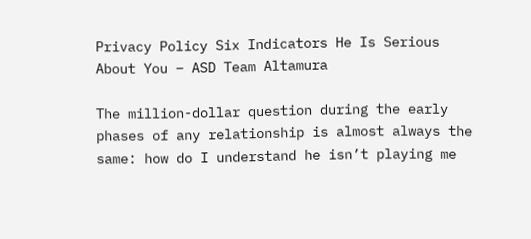Privacy Policy Six Indicators He Is Serious About You – ASD Team Altamura

The million-dollar question during the early phases of any relationship is almost always the same: how do I understand he isn’t playing me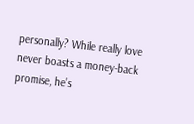personally? While really love never boasts a money-back promise, he’s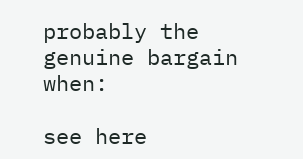probably the genuine bargain when:

see here